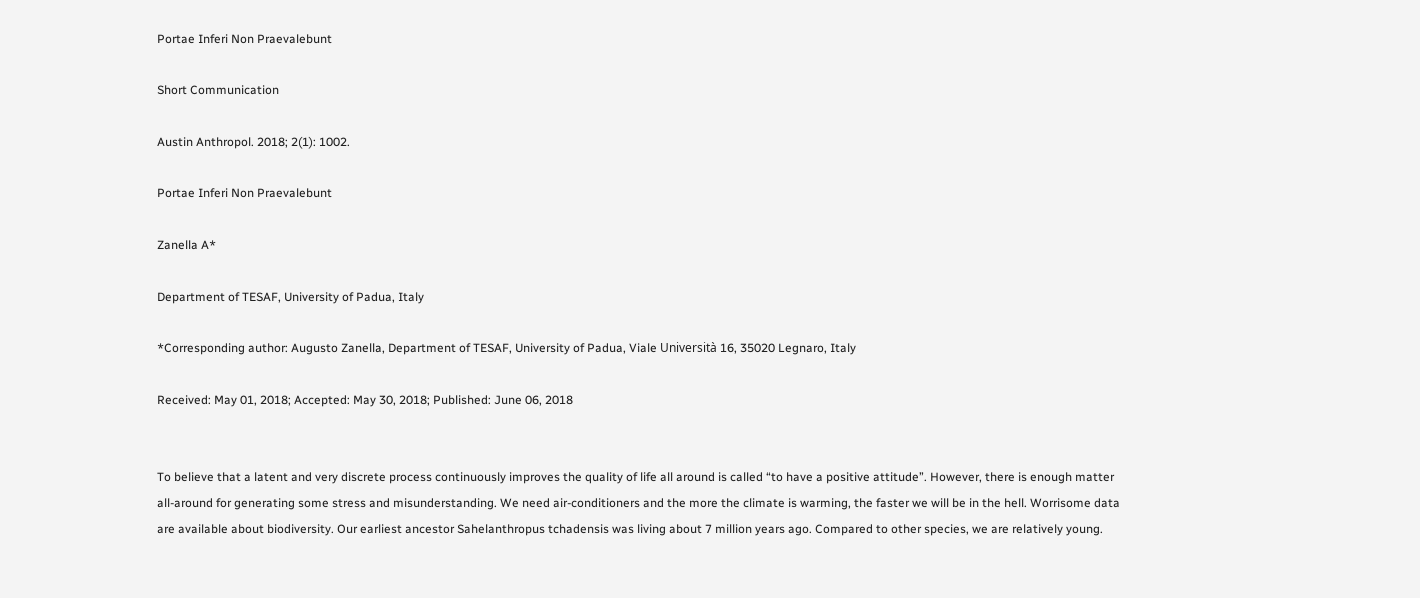Portae Inferi Non Praevalebunt

Short Communication

Austin Anthropol. 2018; 2(1): 1002.

Portae Inferi Non Praevalebunt

Zanella A*

Department of TESAF, University of Padua, Italy

*Corresponding author: Augusto Zanella, Department of TESAF, University of Padua, Viale Università 16, 35020 Legnaro, Italy

Received: May 01, 2018; Accepted: May 30, 2018; Published: June 06, 2018


To believe that a latent and very discrete process continuously improves the quality of life all around is called “to have a positive attitude”. However, there is enough matter all-around for generating some stress and misunderstanding. We need air-conditioners and the more the climate is warming, the faster we will be in the hell. Worrisome data are available about biodiversity. Our earliest ancestor Sahelanthropus tchadensis was living about 7 million years ago. Compared to other species, we are relatively young.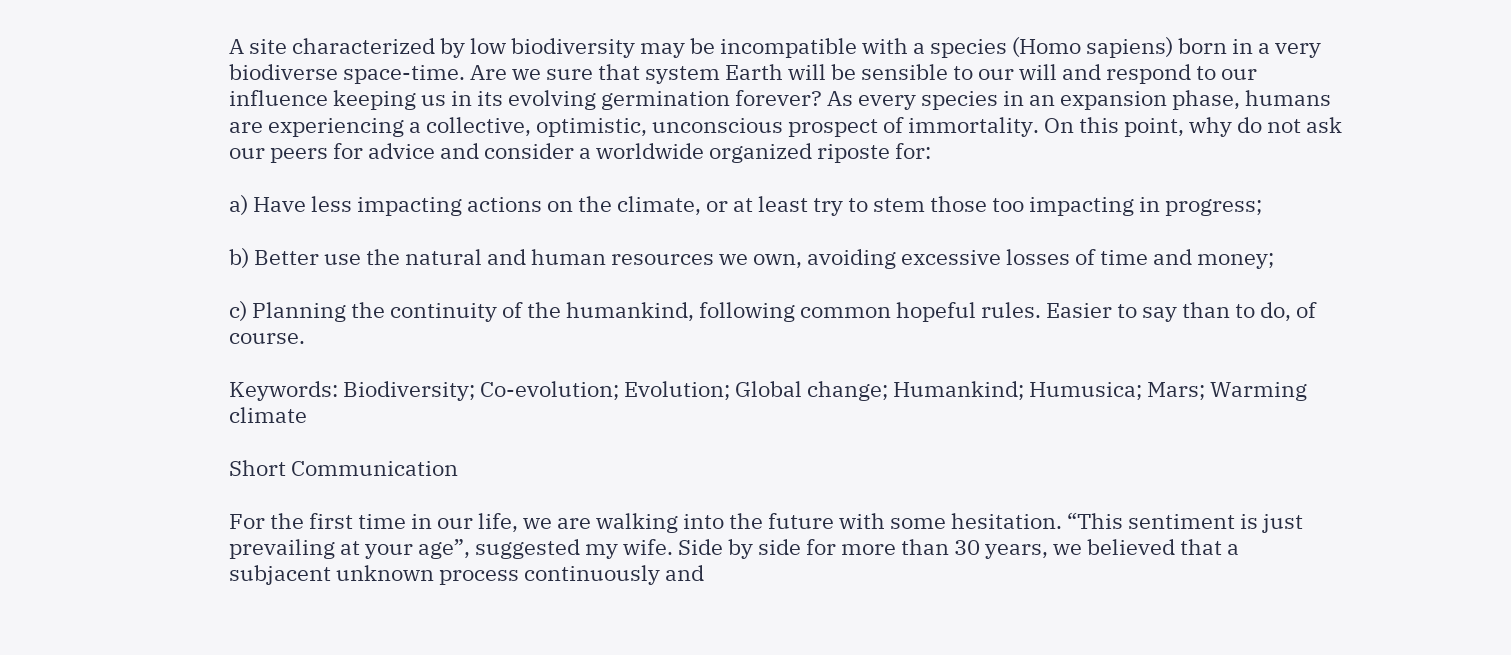A site characterized by low biodiversity may be incompatible with a species (Homo sapiens) born in a very biodiverse space-time. Are we sure that system Earth will be sensible to our will and respond to our influence keeping us in its evolving germination forever? As every species in an expansion phase, humans are experiencing a collective, optimistic, unconscious prospect of immortality. On this point, why do not ask our peers for advice and consider a worldwide organized riposte for:

a) Have less impacting actions on the climate, or at least try to stem those too impacting in progress;

b) Better use the natural and human resources we own, avoiding excessive losses of time and money;

c) Planning the continuity of the humankind, following common hopeful rules. Easier to say than to do, of course.

Keywords: Biodiversity; Co-evolution; Evolution; Global change; Humankind; Humusica; Mars; Warming climate

Short Communication

For the first time in our life, we are walking into the future with some hesitation. “This sentiment is just prevailing at your age”, suggested my wife. Side by side for more than 30 years, we believed that a subjacent unknown process continuously and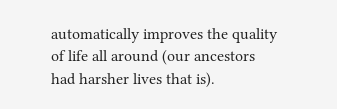automatically improves the quality of life all around (our ancestors had harsher lives that is).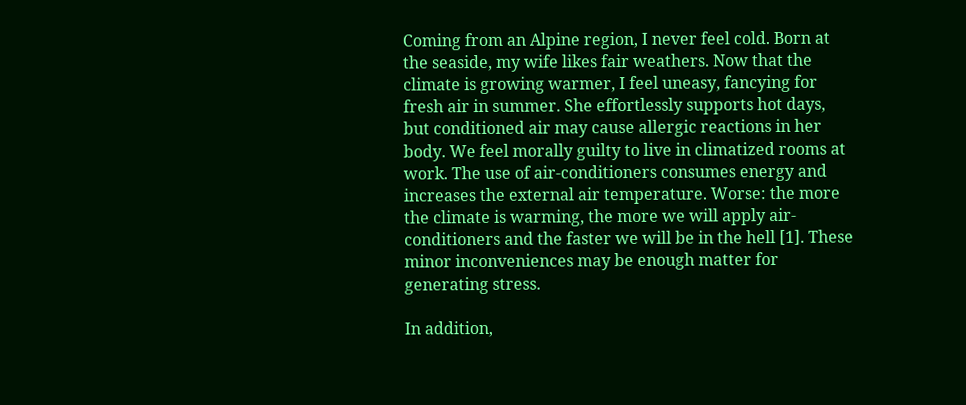Coming from an Alpine region, I never feel cold. Born at the seaside, my wife likes fair weathers. Now that the climate is growing warmer, I feel uneasy, fancying for fresh air in summer. She effortlessly supports hot days, but conditioned air may cause allergic reactions in her body. We feel morally guilty to live in climatized rooms at work. The use of air-conditioners consumes energy and increases the external air temperature. Worse: the more the climate is warming, the more we will apply air-conditioners and the faster we will be in the hell [1]. These minor inconveniences may be enough matter for generating stress.

In addition,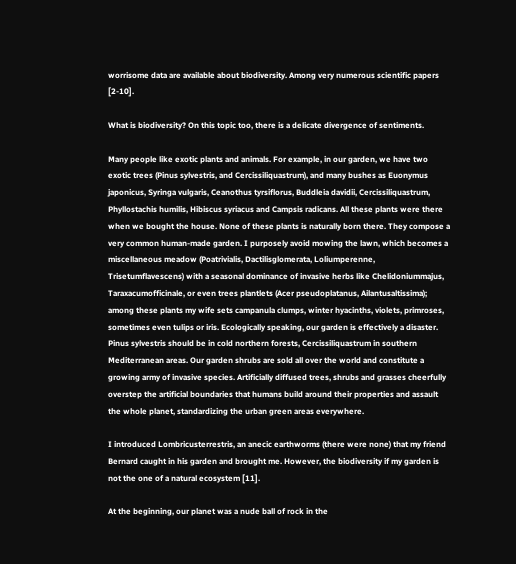worrisome data are available about biodiversity. Among very numerous scientific papers [2-10].

What is biodiversity? On this topic too, there is a delicate divergence of sentiments.

Many people like exotic plants and animals. For example, in our garden, we have two exotic trees (Pinus sylvestris, and Cercissiliquastrum), and many bushes as Euonymus japonicus, Syringa vulgaris, Ceanothus tyrsiflorus, Buddleia davidii, Cercissiliquastrum, Phyllostachis humilis, Hibiscus syriacus and Campsis radicans. All these plants were there when we bought the house. None of these plants is naturally born there. They compose a very common human-made garden. I purposely avoid mowing the lawn, which becomes a miscellaneous meadow (Poatrivialis, Dactilisglomerata, Loliumperenne, Trisetumflavescens) with a seasonal dominance of invasive herbs like Chelidoniummajus, Taraxacumofficinale, or even trees plantlets (Acer pseudoplatanus, Ailantusaltissima); among these plants my wife sets campanula clumps, winter hyacinths, violets, primroses, sometimes even tulips or iris. Ecologically speaking, our garden is effectively a disaster. Pinus sylvestris should be in cold northern forests, Cercissiliquastrum in southern Mediterranean areas. Our garden shrubs are sold all over the world and constitute a growing army of invasive species. Artificially diffused trees, shrubs and grasses cheerfully overstep the artificial boundaries that humans build around their properties and assault the whole planet, standardizing the urban green areas everywhere.

I introduced Lombricusterrestris, an anecic earthworms (there were none) that my friend Bernard caught in his garden and brought me. However, the biodiversity if my garden is not the one of a natural ecosystem [11].

At the beginning, our planet was a nude ball of rock in the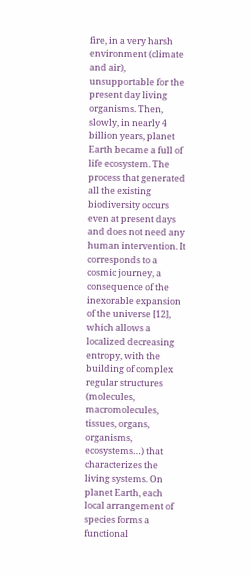fire, in a very harsh environment (climate and air), unsupportable for the present day living organisms. Then, slowly, in nearly 4 billion years, planet Earth became a full of life ecosystem. The process that generated all the existing biodiversity occurs even at present days and does not need any human intervention. It corresponds to a cosmic journey, a consequence of the inexorable expansion of the universe [12], which allows a localized decreasing entropy, with the building of complex regular structures (molecules, macromolecules, tissues, organs, organisms, ecosystems…) that characterizes the living systems. On planet Earth, each local arrangement of species forms a functional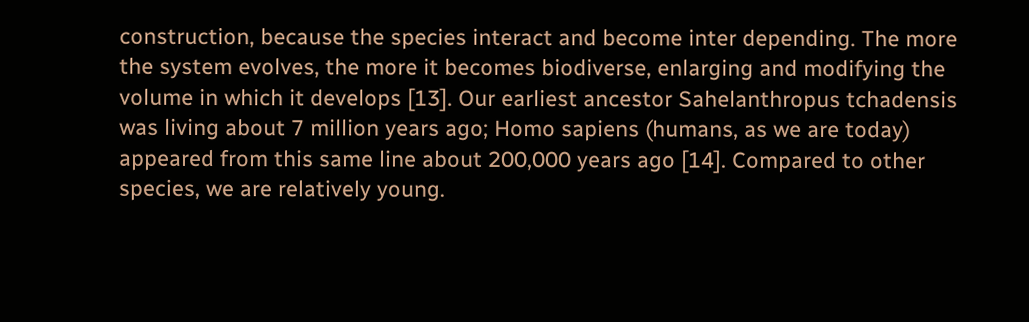construction, because the species interact and become inter depending. The more the system evolves, the more it becomes biodiverse, enlarging and modifying the volume in which it develops [13]. Our earliest ancestor Sahelanthropus tchadensis was living about 7 million years ago; Homo sapiens (humans, as we are today) appeared from this same line about 200,000 years ago [14]. Compared to other species, we are relatively young.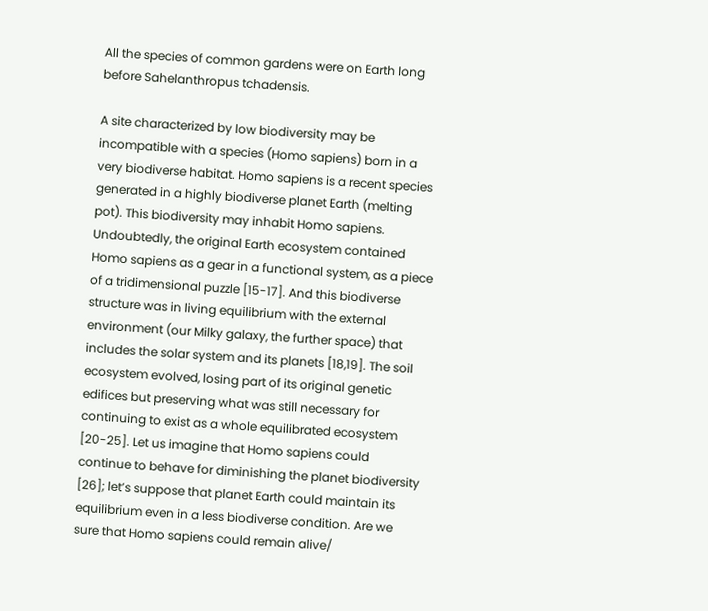All the species of common gardens were on Earth long before Sahelanthropus tchadensis.

A site characterized by low biodiversity may be incompatible with a species (Homo sapiens) born in a very biodiverse habitat. Homo sapiens is a recent species generated in a highly biodiverse planet Earth (melting pot). This biodiversity may inhabit Homo sapiens. Undoubtedly, the original Earth ecosystem contained Homo sapiens as a gear in a functional system, as a piece of a tridimensional puzzle [15-17]. And this biodiverse structure was in living equilibrium with the external environment (our Milky galaxy, the further space) that includes the solar system and its planets [18,19]. The soil ecosystem evolved, losing part of its original genetic edifices but preserving what was still necessary for continuing to exist as a whole equilibrated ecosystem [20-25]. Let us imagine that Homo sapiens could continue to behave for diminishing the planet biodiversity [26]; let’s suppose that planet Earth could maintain its equilibrium even in a less biodiverse condition. Are we sure that Homo sapiens could remain alive/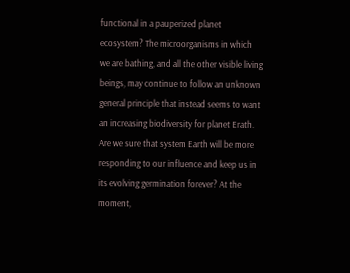functional in a pauperized planet ecosystem? The microorganisms in which we are bathing, and all the other visible living beings, may continue to follow an unknown general principle that instead seems to want an increasing biodiversity for planet Erath. Are we sure that system Earth will be more responding to our influence and keep us in its evolving germination forever? At the moment,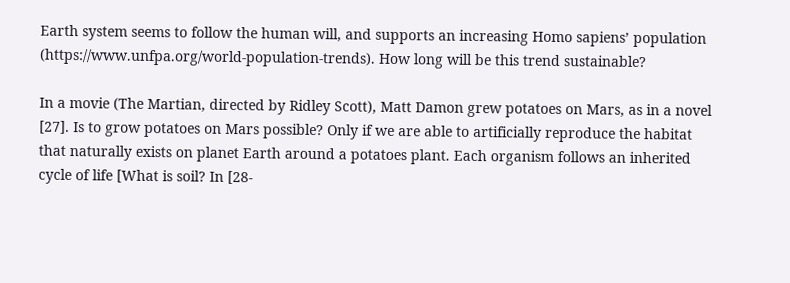Earth system seems to follow the human will, and supports an increasing Homo sapiens’ population (https://www.unfpa.org/world-population-trends). How long will be this trend sustainable?

In a movie (The Martian, directed by Ridley Scott), Matt Damon grew potatoes on Mars, as in a novel [27]. Is to grow potatoes on Mars possible? Only if we are able to artificially reproduce the habitat that naturally exists on planet Earth around a potatoes plant. Each organism follows an inherited cycle of life [What is soil? In [28-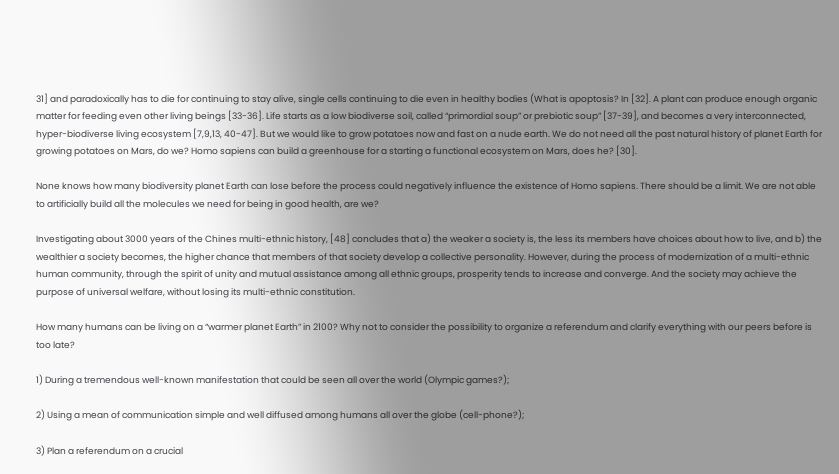31] and paradoxically has to die for continuing to stay alive, single cells continuing to die even in healthy bodies (What is apoptosis? In [32]. A plant can produce enough organic matter for feeding even other living beings [33-36]. Life starts as a low biodiverse soil, called “primordial soup” or prebiotic soup” [37-39], and becomes a very interconnected, hyper-biodiverse living ecosystem [7,9,13, 40-47]. But we would like to grow potatoes now and fast on a nude earth. We do not need all the past natural history of planet Earth for growing potatoes on Mars, do we? Homo sapiens can build a greenhouse for a starting a functional ecosystem on Mars, does he? [30].

None knows how many biodiversity planet Earth can lose before the process could negatively influence the existence of Homo sapiens. There should be a limit. We are not able to artificially build all the molecules we need for being in good health, are we?

Investigating about 3000 years of the Chines multi-ethnic history, [48] concludes that a) the weaker a society is, the less its members have choices about how to live, and b) the wealthier a society becomes, the higher chance that members of that society develop a collective personality. However, during the process of modernization of a multi-ethnic human community, through the spirit of unity and mutual assistance among all ethnic groups, prosperity tends to increase and converge. And the society may achieve the purpose of universal welfare, without losing its multi-ethnic constitution.

How many humans can be living on a “warmer planet Earth” in 2100? Why not to consider the possibility to organize a referendum and clarify everything with our peers before is too late?

1) During a tremendous well-known manifestation that could be seen all over the world (Olympic games?);

2) Using a mean of communication simple and well diffused among humans all over the globe (cell-phone?);

3) Plan a referendum on a crucial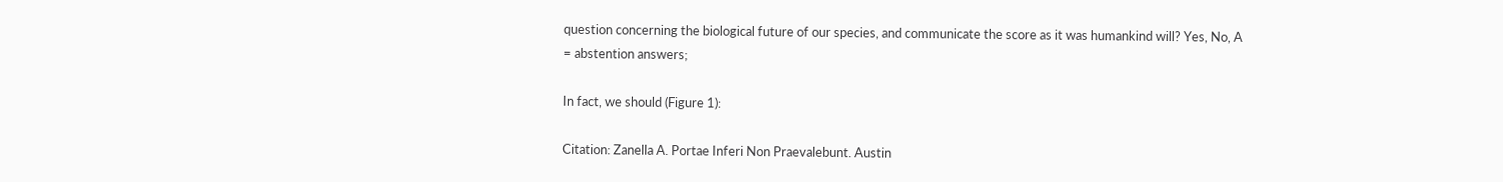question concerning the biological future of our species, and communicate the score as it was humankind will? Yes, No, A = abstention answers;

In fact, we should (Figure 1):

Citation: Zanella A. Portae Inferi Non Praevalebunt. Austin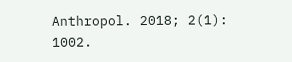Anthropol. 2018; 2(1): 1002.